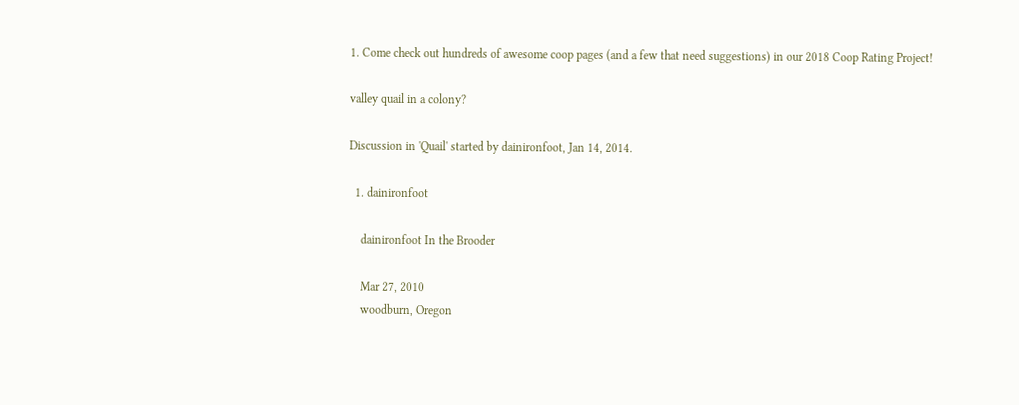1. Come check out hundreds of awesome coop pages (and a few that need suggestions) in our 2018 Coop Rating Project!

valley quail in a colony?

Discussion in 'Quail' started by dainironfoot, Jan 14, 2014.

  1. dainironfoot

    dainironfoot In the Brooder

    Mar 27, 2010
    woodburn, Oregon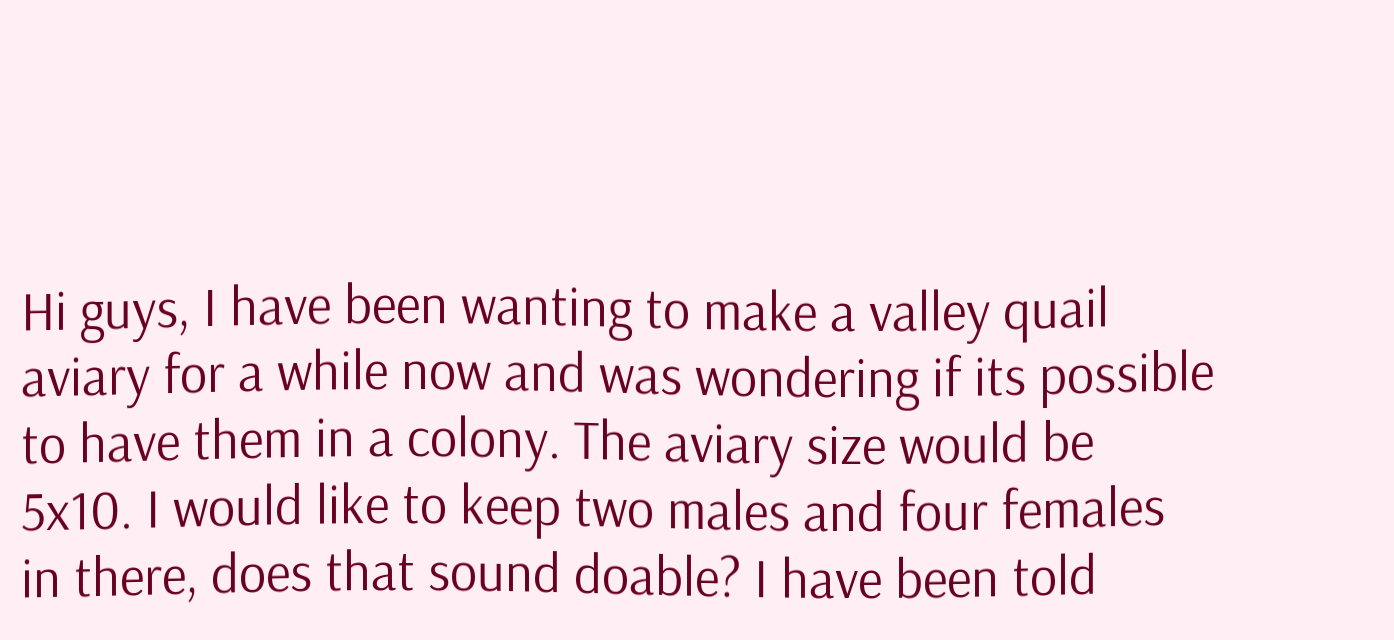Hi guys, I have been wanting to make a valley quail aviary for a while now and was wondering if its possible to have them in a colony. The aviary size would be 5x10. I would like to keep two males and four females in there, does that sound doable? I have been told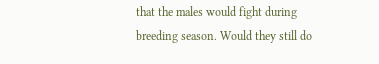that the males would fight during breeding season. Would they still do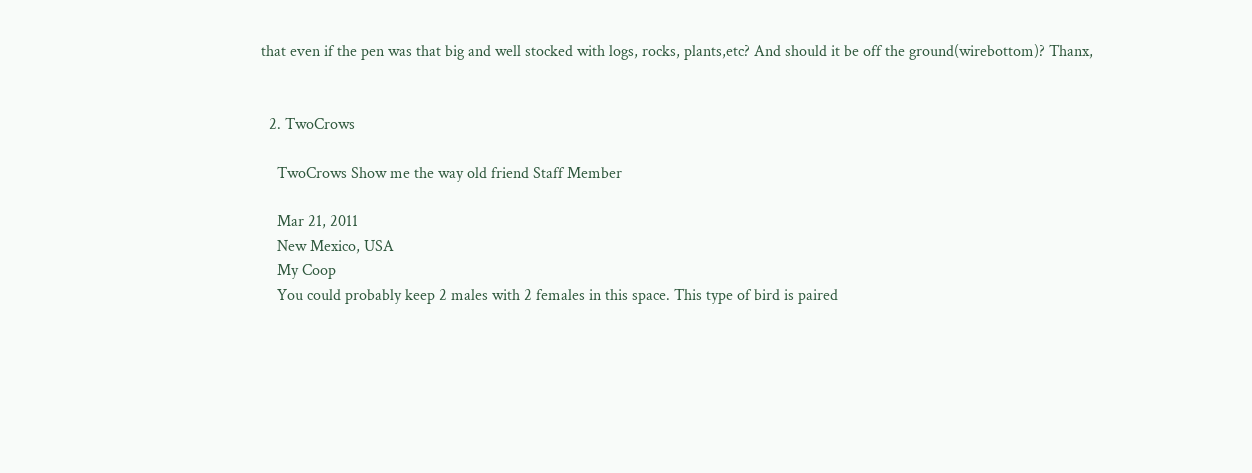that even if the pen was that big and well stocked with logs, rocks, plants,etc? And should it be off the ground(wirebottom)? Thanx,


  2. TwoCrows

    TwoCrows Show me the way old friend Staff Member

    Mar 21, 2011
    New Mexico, USA
    My Coop
    You could probably keep 2 males with 2 females in this space. This type of bird is paired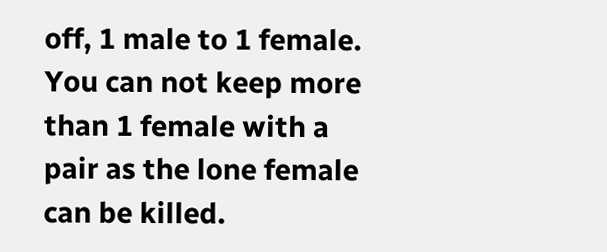off, 1 male to 1 female. You can not keep more than 1 female with a pair as the lone female can be killed.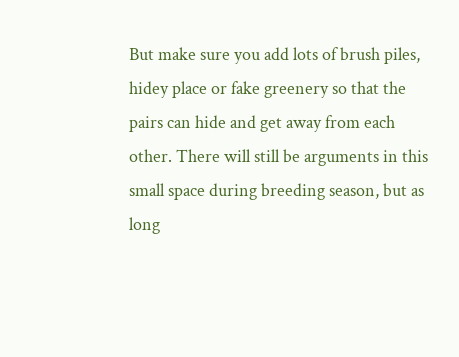But make sure you add lots of brush piles, hidey place or fake greenery so that the pairs can hide and get away from each other. There will still be arguments in this small space during breeding season, but as long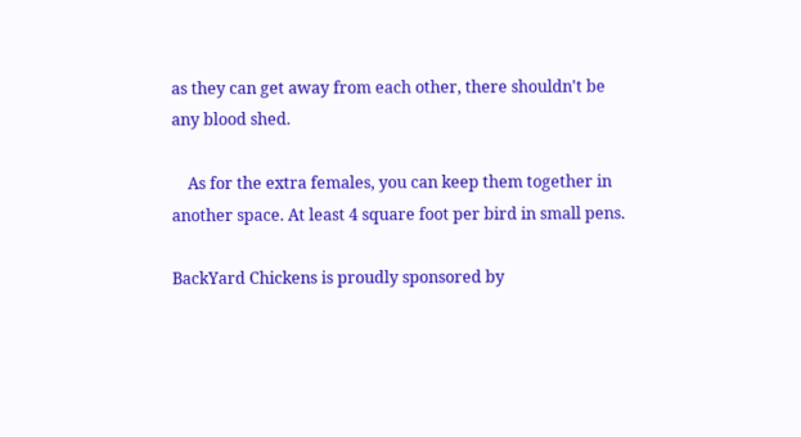as they can get away from each other, there shouldn't be any blood shed.

    As for the extra females, you can keep them together in another space. At least 4 square foot per bird in small pens.

BackYard Chickens is proudly sponsored by